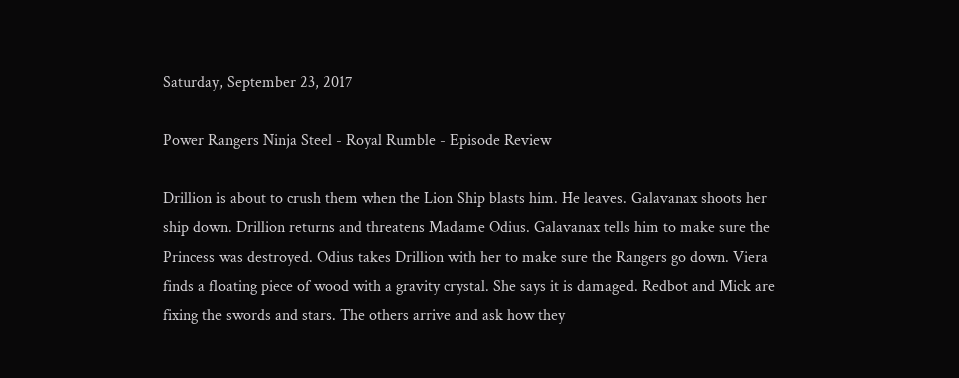Saturday, September 23, 2017

Power Rangers Ninja Steel - Royal Rumble - Episode Review

Drillion is about to crush them when the Lion Ship blasts him. He leaves. Galavanax shoots her ship down. Drillion returns and threatens Madame Odius. Galavanax tells him to make sure the Princess was destroyed. Odius takes Drillion with her to make sure the Rangers go down. Viera finds a floating piece of wood with a gravity crystal. She says it is damaged. Redbot and Mick are fixing the swords and stars. The others arrive and ask how they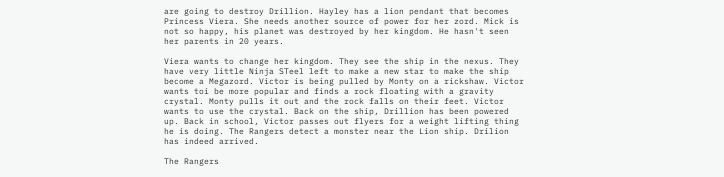are going to destroy Drillion. Hayley has a lion pendant that becomes Princess Viera. She needs another source of power for her zord. Mick is not so happy, his planet was destroyed by her kingdom. He hasn't seen her parents in 20 years.

Viera wants to change her kingdom. They see the ship in the nexus. They have very little Ninja STeel left to make a new star to make the ship become a Megazord. Victor is being pulled by Monty on a rickshaw. Victor wants toi be more popular and finds a rock floating with a gravity crystal. Monty pulls it out and the rock falls on their feet. Victor wants to use the crystal. Back on the ship, Drillion has been powered up. Back in school, Victor passes out flyers for a weight lifting thing he is doing. The Rangers detect a monster near the Lion ship. Drilion has indeed arrived.

The Rangers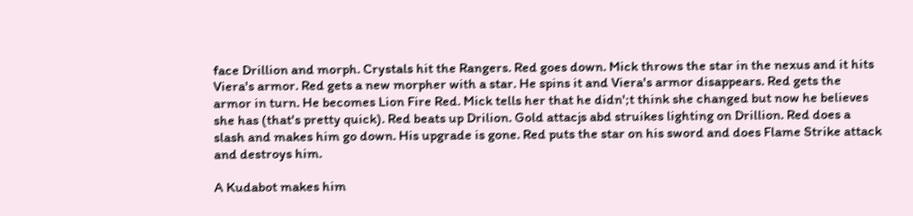face Drillion and morph. Crystals hit the Rangers. Red goes down. Mick throws the star in the nexus and it hits Viera's armor. Red gets a new morpher with a star. He spins it and Viera's armor disappears. Red gets the armor in turn. He becomes Lion Fire Red. Mick tells her that he didn';t think she changed but now he believes she has (that's pretty quick). Red beats up Drilion. Gold attacjs abd struikes lighting on Drillion. Red does a slash and makes him go down. His upgrade is gone. Red puts the star on his sword and does Flame Strike attack and destroys him.

A Kudabot makes him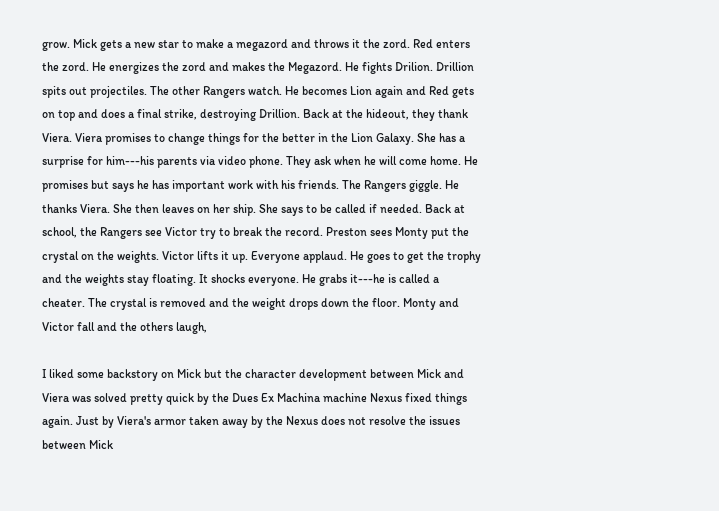grow. Mick gets a new star to make a megazord and throws it the zord. Red enters the zord. He energizes the zord and makes the Megazord. He fights Drilion. Drillion spits out projectiles. The other Rangers watch. He becomes Lion again and Red gets on top and does a final strike, destroying Drillion. Back at the hideout, they thank Viera. Viera promises to change things for the better in the Lion Galaxy. She has a surprise for him---his parents via video phone. They ask when he will come home. He promises but says he has important work with his friends. The Rangers giggle. He thanks Viera. She then leaves on her ship. She says to be called if needed. Back at school, the Rangers see Victor try to break the record. Preston sees Monty put the crystal on the weights. Victor lifts it up. Everyone applaud. He goes to get the trophy and the weights stay floating. It shocks everyone. He grabs it---he is called a cheater. The crystal is removed and the weight drops down the floor. Monty and Victor fall and the others laugh,

I liked some backstory on Mick but the character development between Mick and Viera was solved pretty quick by the Dues Ex Machina machine Nexus fixed things again. Just by Viera's armor taken away by the Nexus does not resolve the issues between Mick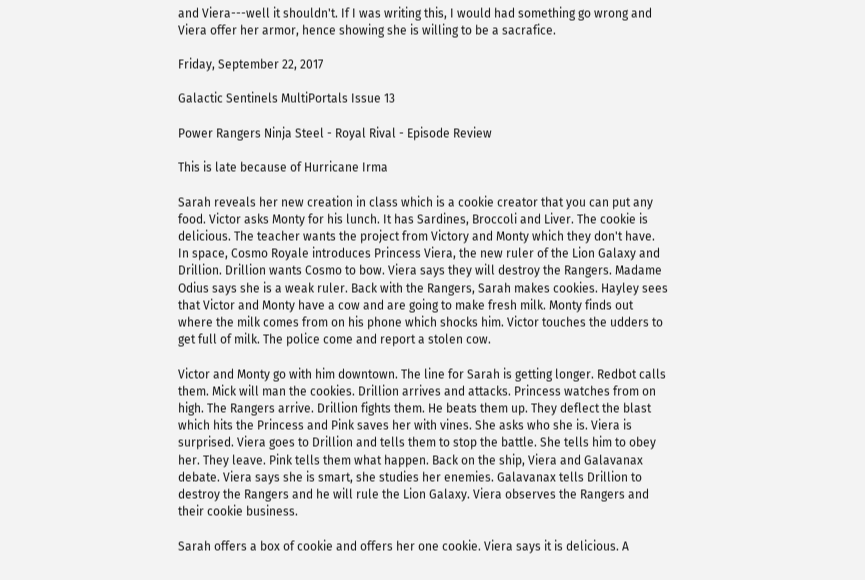and Viera---well it shouldn't. If I was writing this, I would had something go wrong and Viera offer her armor, hence showing she is willing to be a sacrafice.

Friday, September 22, 2017

Galactic Sentinels MultiPortals Issue 13

Power Rangers Ninja Steel - Royal Rival - Episode Review

This is late because of Hurricane Irma

Sarah reveals her new creation in class which is a cookie creator that you can put any food. Victor asks Monty for his lunch. It has Sardines, Broccoli and Liver. The cookie is delicious. The teacher wants the project from Victory and Monty which they don't have. In space, Cosmo Royale introduces Princess Viera, the new ruler of the Lion Galaxy and Drillion. Drillion wants Cosmo to bow. Viera says they will destroy the Rangers. Madame Odius says she is a weak ruler. Back with the Rangers, Sarah makes cookies. Hayley sees that Victor and Monty have a cow and are going to make fresh milk. Monty finds out where the milk comes from on his phone which shocks him. Victor touches the udders to get full of milk. The police come and report a stolen cow.

Victor and Monty go with him downtown. The line for Sarah is getting longer. Redbot calls them. Mick will man the cookies. Drillion arrives and attacks. Princess watches from on high. The Rangers arrive. Drillion fights them. He beats them up. They deflect the blast which hits the Princess and Pink saves her with vines. She asks who she is. Viera is surprised. Viera goes to Drillion and tells them to stop the battle. She tells him to obey her. They leave. Pink tells them what happen. Back on the ship, Viera and Galavanax debate. Viera says she is smart, she studies her enemies. Galavanax tells Drillion to destroy the Rangers and he will rule the Lion Galaxy. Viera observes the Rangers and their cookie business.

Sarah offers a box of cookie and offers her one cookie. Viera says it is delicious. A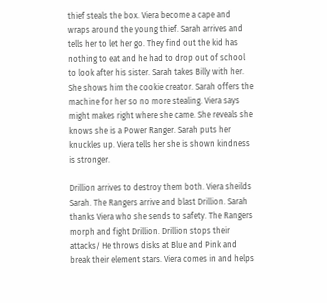thief steals the box. Viera become a cape and wraps around the young thief. Sarah arrives and tells her to let her go. They find out the kid has nothing to eat and he had to drop out of school to look after his sister. Sarah takes Billy with her. She shows him the cookie creator. Sarah offers the machine for her so no more stealing. Viera says might makes right where she came. She reveals she knows she is a Power Ranger. Sarah puts her knuckles up. Viera tells her she is shown kindness is stronger.

Drillion arrives to destroy them both. Viera sheilds Sarah. The Rangers arrive and blast Drillion. Sarah thanks Viera who she sends to safety. The Rangers morph and fight Drillion. Drillion stops their attacks/ He throws disks at Blue and Pink and break their element stars. Viera comes in and helps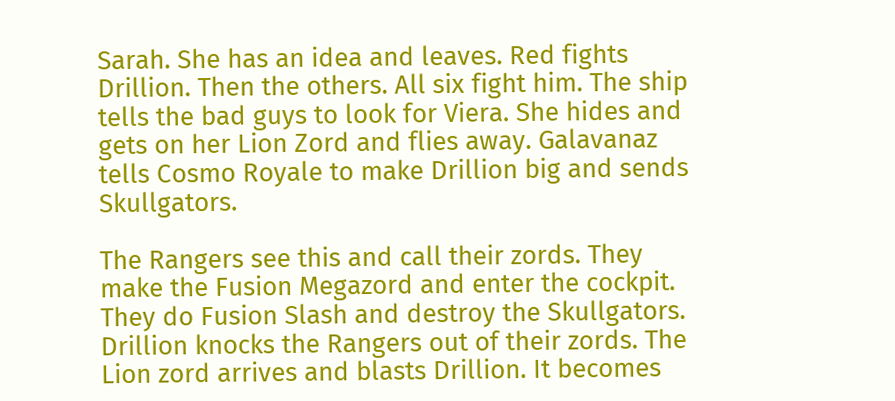Sarah. She has an idea and leaves. Red fights Drillion. Then the others. All six fight him. The ship tells the bad guys to look for Viera. She hides and gets on her Lion Zord and flies away. Galavanaz tells Cosmo Royale to make Drillion big and sends Skullgators.

The Rangers see this and call their zords. They make the Fusion Megazord and enter the cockpit. They do Fusion Slash and destroy the Skullgators. Drillion knocks the Rangers out of their zords. The Lion zord arrives and blasts Drillion. It becomes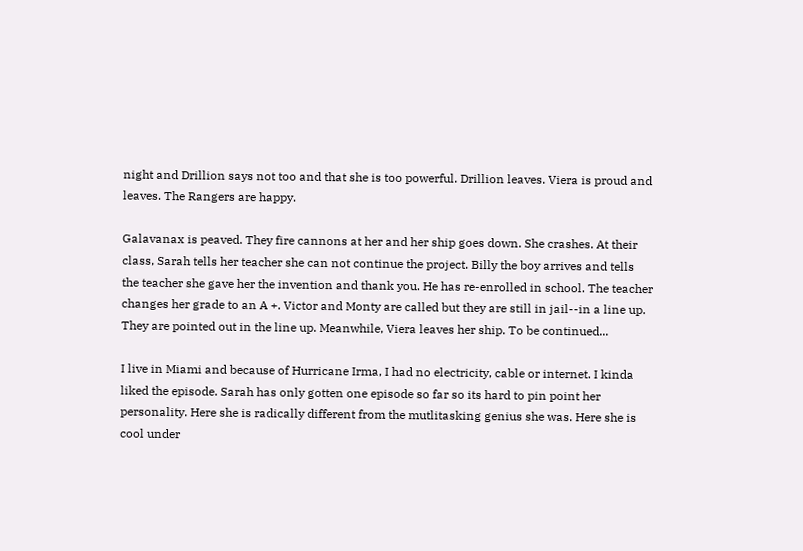night and Drillion says not too and that she is too powerful. Drillion leaves. Viera is proud and leaves. The Rangers are happy.

Galavanax is peaved. They fire cannons at her and her ship goes down. She crashes. At their class, Sarah tells her teacher she can not continue the project. Billy the boy arrives and tells the teacher she gave her the invention and thank you. He has re-enrolled in school. The teacher changes her grade to an A +. Victor and Monty are called but they are still in jail--in a line up. They are pointed out in the line up. Meanwhile, Viera leaves her ship. To be continued...

I live in Miami and because of Hurricane Irma, I had no electricity, cable or internet. I kinda liked the episode. Sarah has only gotten one episode so far so its hard to pin point her personality. Here she is radically different from the mutlitasking genius she was. Here she is cool under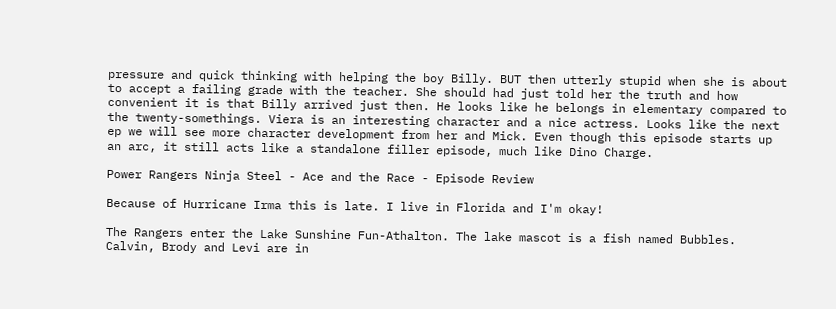pressure and quick thinking with helping the boy Billy. BUT then utterly stupid when she is about to accept a failing grade with the teacher. She should had just told her the truth and how convenient it is that Billy arrived just then. He looks like he belongs in elementary compared to the twenty-somethings. Viera is an interesting character and a nice actress. Looks like the next ep we will see more character development from her and Mick. Even though this episode starts up an arc, it still acts like a standalone filler episode, much like Dino Charge.

Power Rangers Ninja Steel - Ace and the Race - Episode Review

Because of Hurricane Irma this is late. I live in Florida and I'm okay!

The Rangers enter the Lake Sunshine Fun-Athalton. The lake mascot is a fish named Bubbles. Calvin, Brody and Levi are in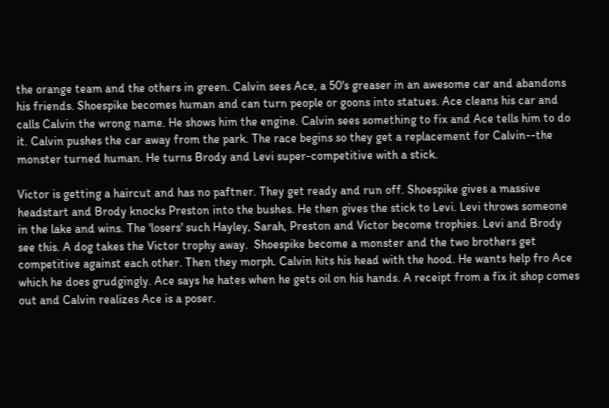the orange team and the others in green. Calvin sees Ace, a 50's greaser in an awesome car and abandons his friends. Shoespike becomes human and can turn people or goons into statues. Ace cleans his car and calls Calvin the wrong name. He shows him the engine. Calvin sees something to fix and Ace tells him to do it. Calvin pushes the car away from the park. The race begins so they get a replacement for Calvin--the monster turned human. He turns Brody and Levi super-competitive with a stick.

Victor is getting a haircut and has no paftner. They get ready and run off. Shoespike gives a massive headstart and Brody knocks Preston into the bushes. He then gives the stick to Levi. Levi throws someone in the lake and wins. The 'losers' such Hayley, Sarah, Preston and Victor become trophies. Levi and Brody see this. A dog takes the Victor trophy away.  Shoespike become a monster and the two brothers get competitive against each other. Then they morph. Calvin hits his head with the hood. He wants help fro Ace which he does grudgingly. Ace says he hates when he gets oil on his hands. A receipt from a fix it shop comes out and Calvin realizes Ace is a poser.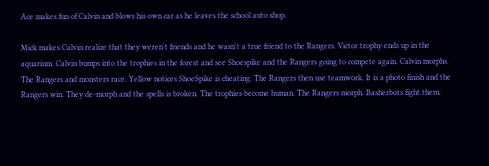Ace makes fun of Calvin and blows his own car as he leaves the school auto shop.

Mick makes Calvin realize that they weren't friends and he wasn't a true friend to the Rangers. Victor trophy ends up in the aquarium. Calvin bumps into the trophies in the forest and see Shoespike and the Rangers going to compete again. Calvin morphs. The Rangers and monsters race. Yellow notices ShoeSpike is cheating. The Rangers then use teamwork. It is a photo finish and the Rangers win. They de-morph and the spells is broken. The trophies become human. The Rangers morph. Basherbots fight them.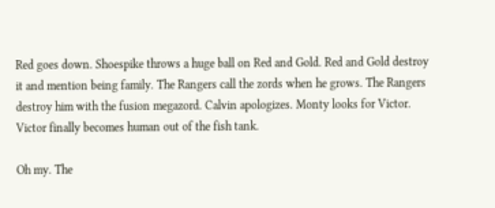Red goes down. Shoespike throws a huge ball on Red and Gold. Red and Gold destroy it and mention being family. The Rangers call the zords when he grows. The Rangers destroy him with the fusion megazord. Calvin apologizes. Monty looks for Victor. Victor finally becomes human out of the fish tank.

Oh my. The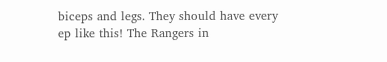biceps and legs. They should have every ep like this! The Rangers in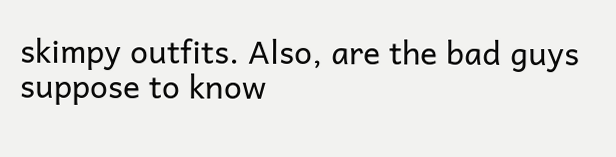skimpy outfits. Also, are the bad guys suppose to know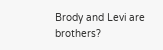Brody and Levi are brothers?